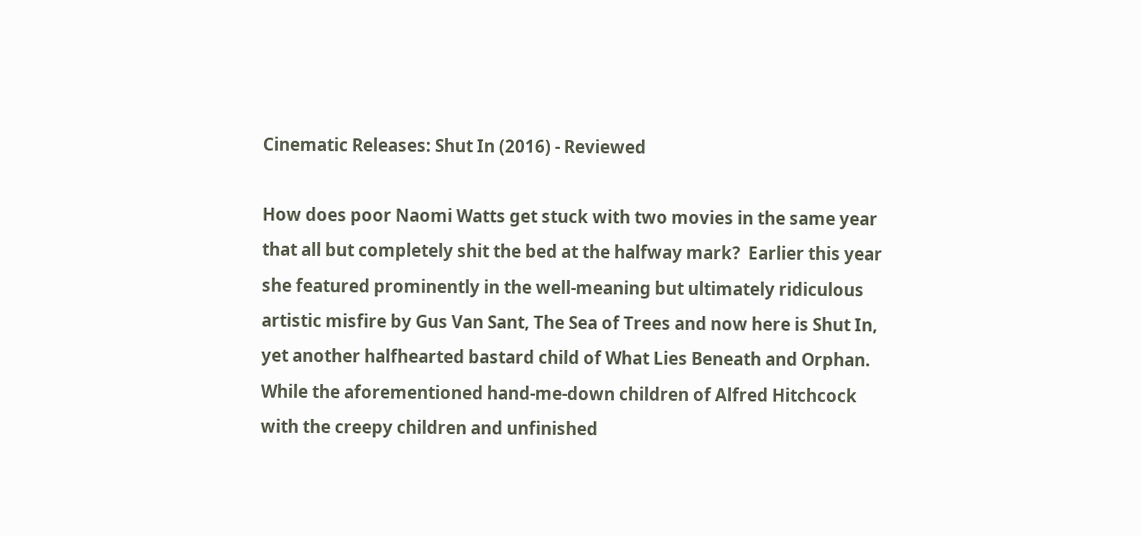Cinematic Releases: Shut In (2016) - Reviewed

How does poor Naomi Watts get stuck with two movies in the same year that all but completely shit the bed at the halfway mark?  Earlier this year she featured prominently in the well-meaning but ultimately ridiculous artistic misfire by Gus Van Sant, The Sea of Trees and now here is Shut In, yet another halfhearted bastard child of What Lies Beneath and Orphan.  While the aforementioned hand-me-down children of Alfred Hitchcock with the creepy children and unfinished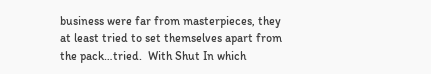business were far from masterpieces, they at least tried to set themselves apart from the pack…tried.  With Shut In which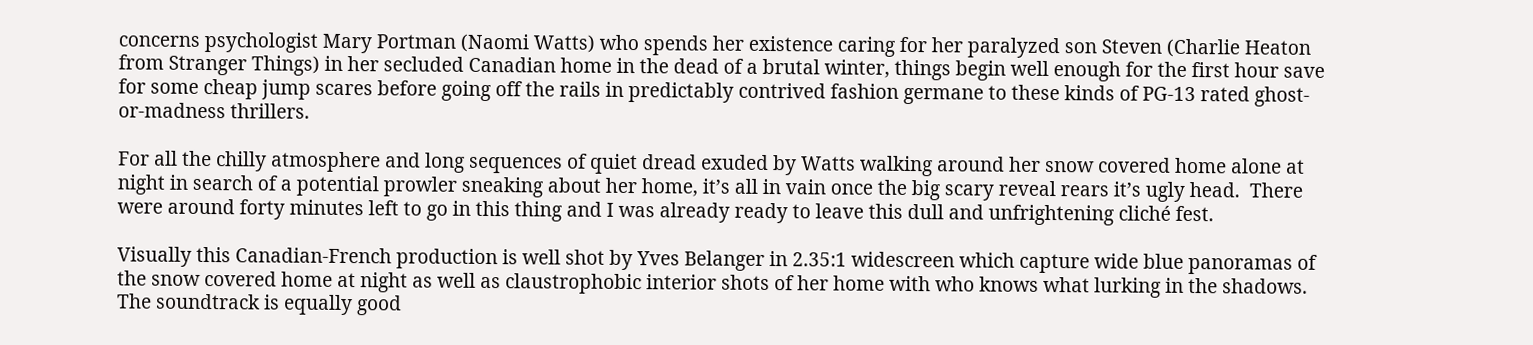concerns psychologist Mary Portman (Naomi Watts) who spends her existence caring for her paralyzed son Steven (Charlie Heaton from Stranger Things) in her secluded Canadian home in the dead of a brutal winter, things begin well enough for the first hour save for some cheap jump scares before going off the rails in predictably contrived fashion germane to these kinds of PG-13 rated ghost-or-madness thrillers.

For all the chilly atmosphere and long sequences of quiet dread exuded by Watts walking around her snow covered home alone at night in search of a potential prowler sneaking about her home, it’s all in vain once the big scary reveal rears it’s ugly head.  There were around forty minutes left to go in this thing and I was already ready to leave this dull and unfrightening cliché fest.

Visually this Canadian-French production is well shot by Yves Belanger in 2.35:1 widescreen which capture wide blue panoramas of the snow covered home at night as well as claustrophobic interior shots of her home with who knows what lurking in the shadows.  The soundtrack is equally good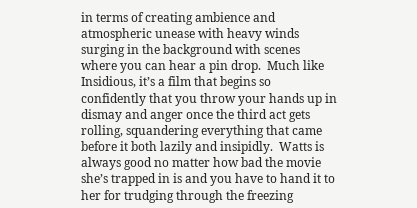in terms of creating ambience and atmospheric unease with heavy winds surging in the background with scenes where you can hear a pin drop.  Much like Insidious, it’s a film that begins so confidently that you throw your hands up in dismay and anger once the third act gets rolling, squandering everything that came before it both lazily and insipidly.  Watts is always good no matter how bad the movie she’s trapped in is and you have to hand it to her for trudging through the freezing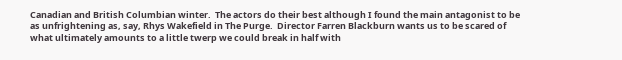Canadian and British Columbian winter.  The actors do their best although I found the main antagonist to be as unfrightening as, say, Rhys Wakefield in The Purge.  Director Farren Blackburn wants us to be scared of what ultimately amounts to a little twerp we could break in half with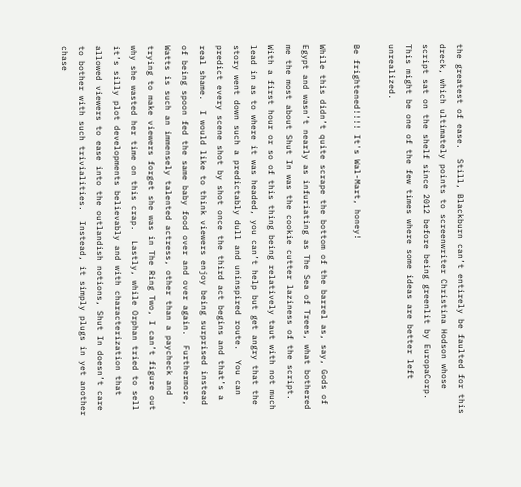the greatest of ease.  Still, Blackburn can’t entirely be faulted for this dreck, which ultimately points to screenwriter Christina Hodson whose script sat on the shelf since 2012 before being greenlit by EuropaCorp.  This might be one of the few times where some ideas are better left unrealized.

Be frightened!!!! It's Wal-Mart, honey!

While this didn’t quite scrape the bottom of the barrel as, say, Gods of Egypt and wasn’t nearly as infuriating as The Sea of Trees, what bothered me the most about Shut In was the cookie cutter laziness of the script.  With a first hour or so of this thing being relatively taut with not much lead in as to where it was headed, you can’t help but get angry that the story went down such a predictably dull and uninspired route.  You can predict every scene shot by shot once the third act begins and that’s a real shame.  I would like to think viewers enjoy being surprised instead of being spoon fed the same baby food over and over again.  Furthermore, Watts is such an immensely talented actress, other than a paycheck and trying to make viewers forget she was in The Ring Two, I can’t figure out why she wasted her time on this crap.  Lastly, while Orphan tried to sell it’s silly plot developments believably and with characterization that allowed viewers to ease into the outlandish notions, Shut In doesn’t care to bother with such trivialities.  Instead, it simply plugs in yet another chase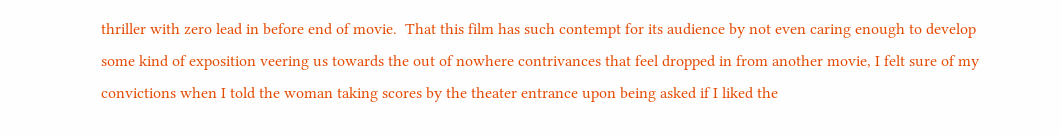thriller with zero lead in before end of movie.  That this film has such contempt for its audience by not even caring enough to develop some kind of exposition veering us towards the out of nowhere contrivances that feel dropped in from another movie, I felt sure of my convictions when I told the woman taking scores by the theater entrance upon being asked if I liked the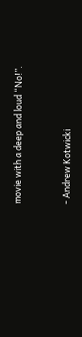movie with a deep and loud “No!”.


- Andrew Kotwicki